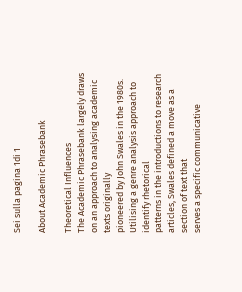Sei sulla pagina 1di 1

About Academic Phrasebank

Theoretical Influences
The Academic Phrasebank largely draws on an approach to analysing academic texts originally
pioneered by John Swales in the 1980s. Utilising a genre analysis approach to identify rhetorical
patterns in the introductions to research articles, Swales defined a move as a section of text that
serves a specific communicative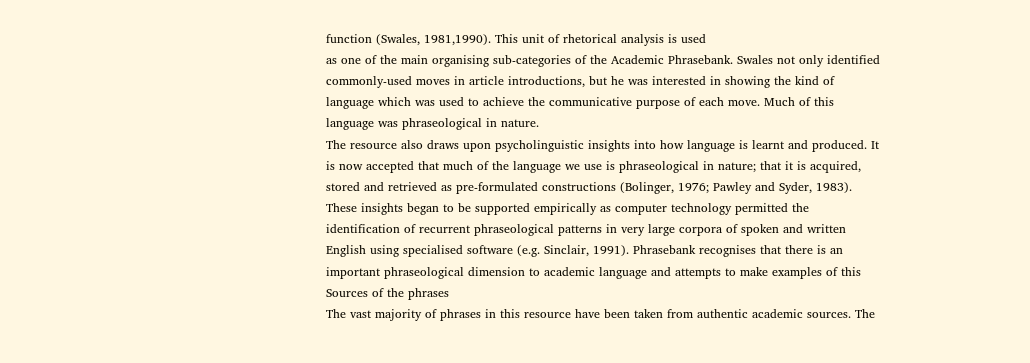function (Swales, 1981,1990). This unit of rhetorical analysis is used
as one of the main organising sub-categories of the Academic Phrasebank. Swales not only identified
commonly-used moves in article introductions, but he was interested in showing the kind of
language which was used to achieve the communicative purpose of each move. Much of this
language was phraseological in nature.
The resource also draws upon psycholinguistic insights into how language is learnt and produced. It
is now accepted that much of the language we use is phraseological in nature; that it is acquired,
stored and retrieved as pre-formulated constructions (Bolinger, 1976; Pawley and Syder, 1983).
These insights began to be supported empirically as computer technology permitted the
identification of recurrent phraseological patterns in very large corpora of spoken and written
English using specialised software (e.g. Sinclair, 1991). Phrasebank recognises that there is an
important phraseological dimension to academic language and attempts to make examples of this
Sources of the phrases
The vast majority of phrases in this resource have been taken from authentic academic sources. The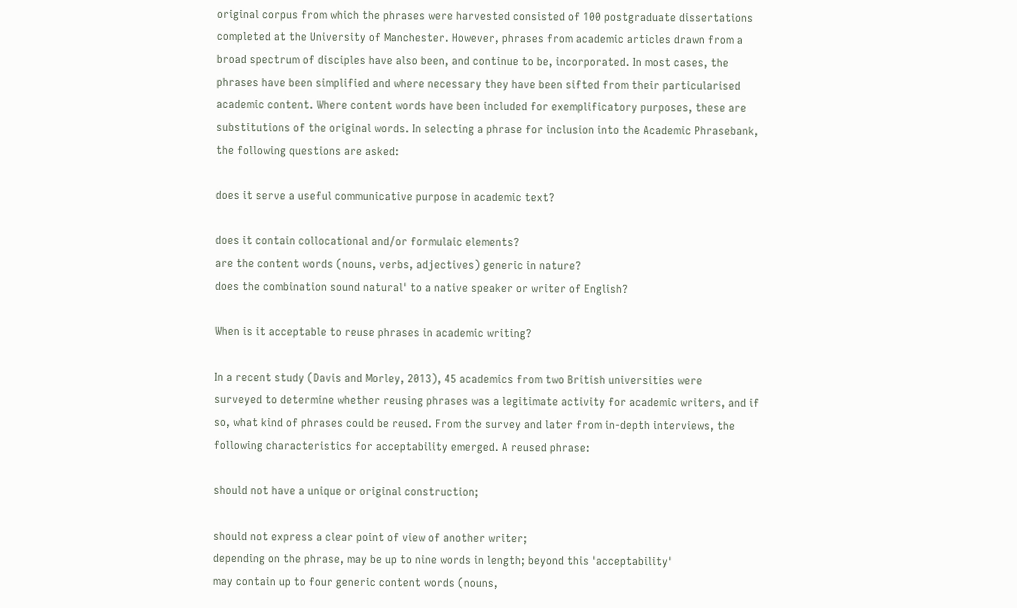original corpus from which the phrases were harvested consisted of 100 postgraduate dissertations
completed at the University of Manchester. However, phrases from academic articles drawn from a
broad spectrum of disciples have also been, and continue to be, incorporated. In most cases, the
phrases have been simplified and where necessary they have been sifted from their particularised
academic content. Where content words have been included for exemplificatory purposes, these are
substitutions of the original words. In selecting a phrase for inclusion into the Academic Phrasebank,
the following questions are asked:

does it serve a useful communicative purpose in academic text?

does it contain collocational and/or formulaic elements?
are the content words (nouns, verbs, adjectives) generic in nature?
does the combination sound natural' to a native speaker or writer of English?

When is it acceptable to reuse phrases in academic writing?

In a recent study (Davis and Morley, 2013), 45 academics from two British universities were
surveyed to determine whether reusing phrases was a legitimate activity for academic writers, and if
so, what kind of phrases could be reused. From the survey and later from in-depth interviews, the
following characteristics for acceptability emerged. A reused phrase:

should not have a unique or original construction;

should not express a clear point of view of another writer;
depending on the phrase, may be up to nine words in length; beyond this 'acceptability'
may contain up to four generic content words (nouns,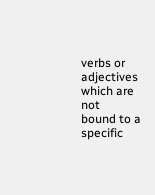verbs or adjectives which are not
bound to a specific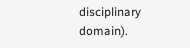disciplinary domain).